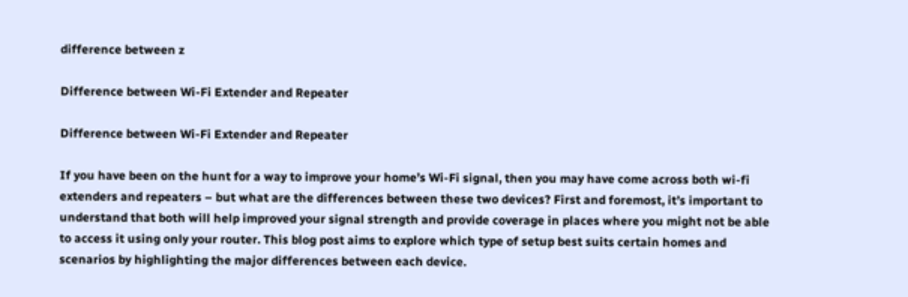difference between z

Difference between Wi-Fi Extender and Repeater

Difference between Wi-Fi Extender and Repeater

If you have been on the hunt for a way to improve your home’s Wi-Fi signal, then you may have come across both wi-fi extenders and repeaters – but what are the differences between these two devices? First and foremost, it’s important to understand that both will help improved your signal strength and provide coverage in places where you might not be able to access it using only your router. This blog post aims to explore which type of setup best suits certain homes and scenarios by highlighting the major differences between each device.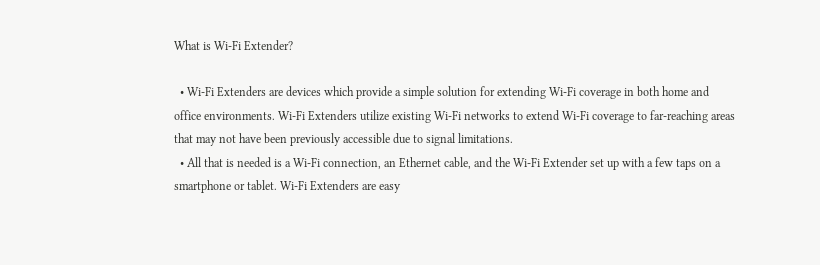What is Wi-Fi Extender?

  • Wi-Fi Extenders are devices which provide a simple solution for extending Wi-Fi coverage in both home and office environments. Wi-Fi Extenders utilize existing Wi-Fi networks to extend Wi-Fi coverage to far-reaching areas that may not have been previously accessible due to signal limitations.
  • All that is needed is a Wi-Fi connection, an Ethernet cable, and the Wi-Fi Extender set up with a few taps on a smartphone or tablet. Wi-Fi Extenders are easy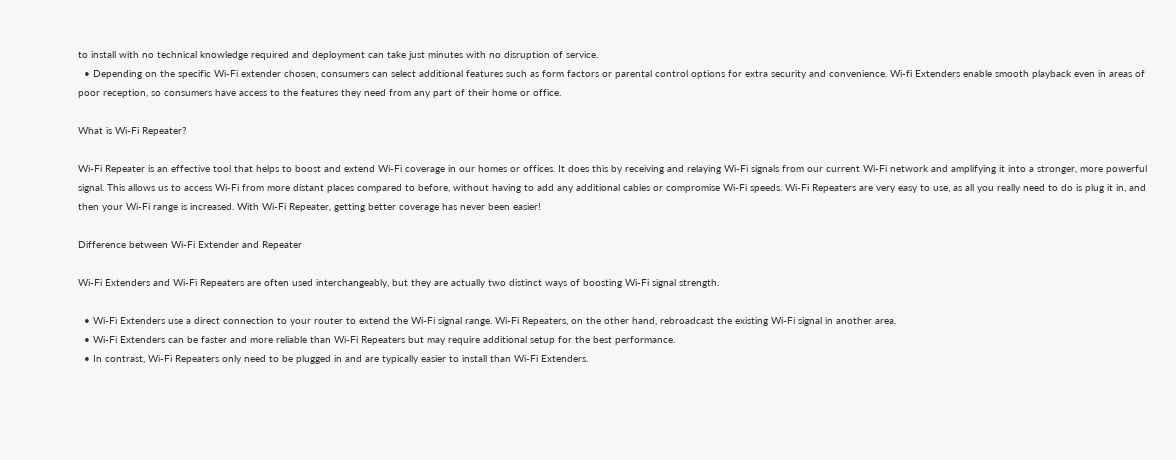to install with no technical knowledge required and deployment can take just minutes with no disruption of service.
  • Depending on the specific Wi-Fi extender chosen, consumers can select additional features such as form factors or parental control options for extra security and convenience. Wi-fi Extenders enable smooth playback even in areas of poor reception, so consumers have access to the features they need from any part of their home or office.

What is Wi-Fi Repeater?

Wi-Fi Repeater is an effective tool that helps to boost and extend Wi-Fi coverage in our homes or offices. It does this by receiving and relaying Wi-Fi signals from our current Wi-Fi network and amplifying it into a stronger, more powerful signal. This allows us to access Wi-Fi from more distant places compared to before, without having to add any additional cables or compromise Wi-Fi speeds. Wi-Fi Repeaters are very easy to use, as all you really need to do is plug it in, and then your Wi-Fi range is increased. With Wi-Fi Repeater, getting better coverage has never been easier!

Difference between Wi-Fi Extender and Repeater

Wi-Fi Extenders and Wi-Fi Repeaters are often used interchangeably, but they are actually two distinct ways of boosting Wi-Fi signal strength.

  • Wi-Fi Extenders use a direct connection to your router to extend the Wi-Fi signal range. Wi-Fi Repeaters, on the other hand, rebroadcast the existing Wi-Fi signal in another area.
  • Wi-Fi Extenders can be faster and more reliable than Wi-Fi Repeaters but may require additional setup for the best performance.
  • In contrast, Wi-Fi Repeaters only need to be plugged in and are typically easier to install than Wi-Fi Extenders.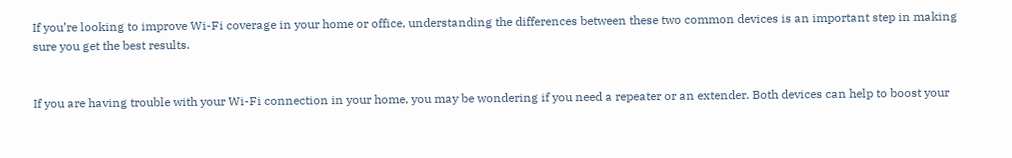If you’re looking to improve Wi-Fi coverage in your home or office, understanding the differences between these two common devices is an important step in making sure you get the best results.


If you are having trouble with your Wi-Fi connection in your home, you may be wondering if you need a repeater or an extender. Both devices can help to boost your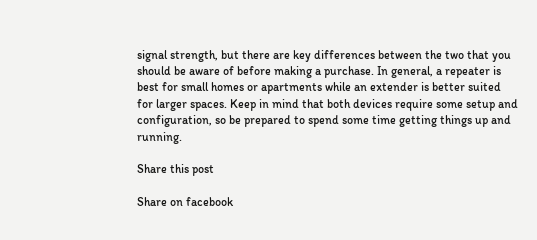signal strength, but there are key differences between the two that you should be aware of before making a purchase. In general, a repeater is best for small homes or apartments while an extender is better suited for larger spaces. Keep in mind that both devices require some setup and configuration, so be prepared to spend some time getting things up and running.

Share this post

Share on facebook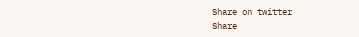Share on twitter
Share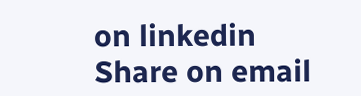on linkedin
Share on email